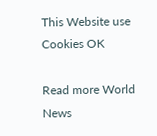This Website use Cookies OK

Read more World News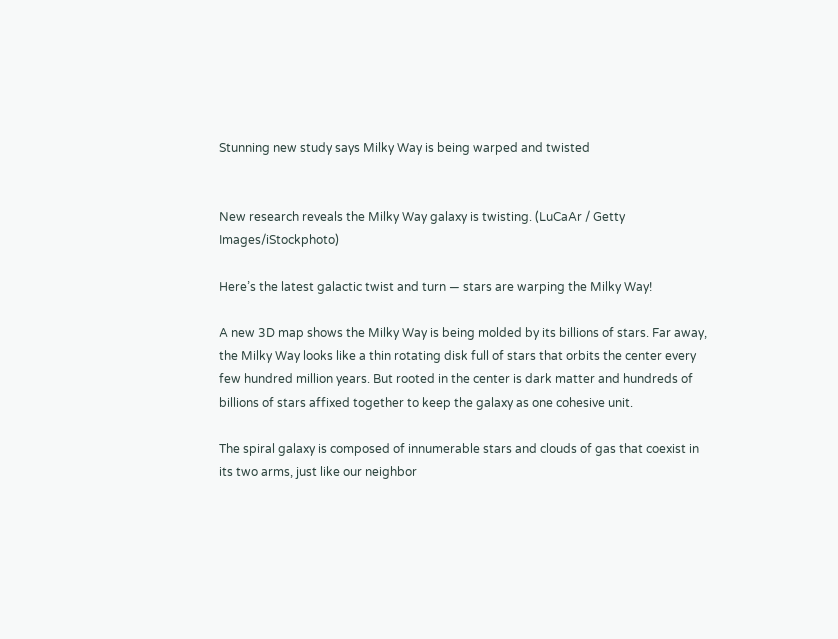Stunning new study says Milky Way is being warped and twisted


New research reveals the Milky Way galaxy is twisting. (LuCaAr / Getty Images/iStockphoto)

Here’s the latest galactic twist and turn — stars are warping the Milky Way!

A new 3D map shows the Milky Way is being molded by its billions of stars. Far away, the Milky Way looks like a thin rotating disk full of stars that orbits the center every few hundred million years. But rooted in the center is dark matter and hundreds of billions of stars affixed together to keep the galaxy as one cohesive unit.

The spiral galaxy is composed of innumerable stars and clouds of gas that coexist in its two arms, just like our neighbor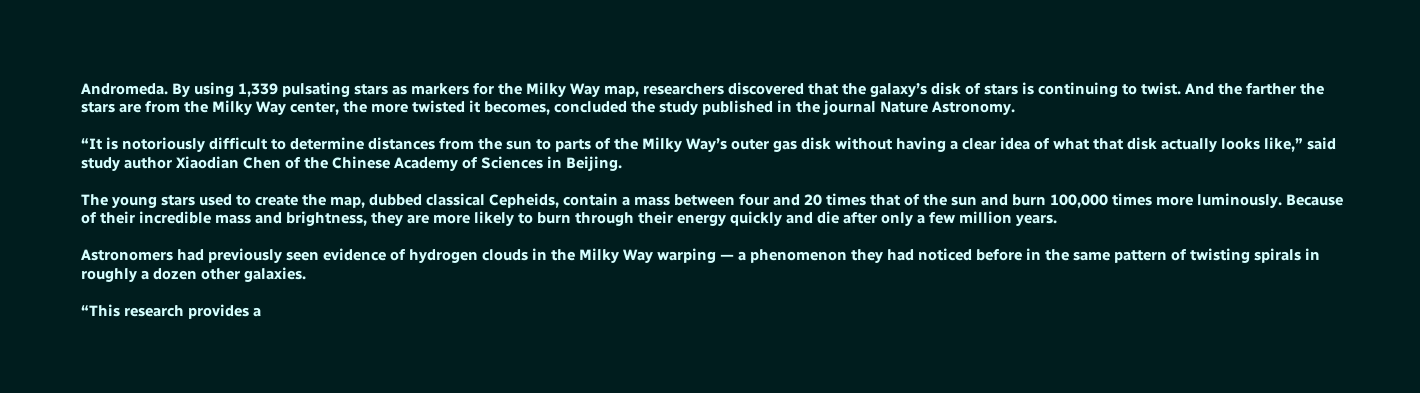Andromeda. By using 1,339 pulsating stars as markers for the Milky Way map, researchers discovered that the galaxy’s disk of stars is continuing to twist. And the farther the stars are from the Milky Way center, the more twisted it becomes, concluded the study published in the journal Nature Astronomy.

“It is notoriously difficult to determine distances from the sun to parts of the Milky Way’s outer gas disk without having a clear idea of what that disk actually looks like,” said study author Xiaodian Chen of the Chinese Academy of Sciences in Beijing.

The young stars used to create the map, dubbed classical Cepheids, contain a mass between four and 20 times that of the sun and burn 100,000 times more luminously. Because of their incredible mass and brightness, they are more likely to burn through their energy quickly and die after only a few million years.

Astronomers had previously seen evidence of hydrogen clouds in the Milky Way warping — a phenomenon they had noticed before in the same pattern of twisting spirals in roughly a dozen other galaxies.

“This research provides a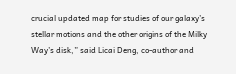crucial updated map for studies of our galaxy’s stellar motions and the other origins of the Milky Way’s disk,” said Licai Deng, co-author and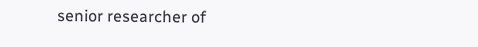senior researcher of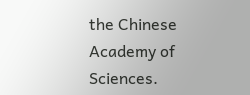the Chinese Academy of Sciences.